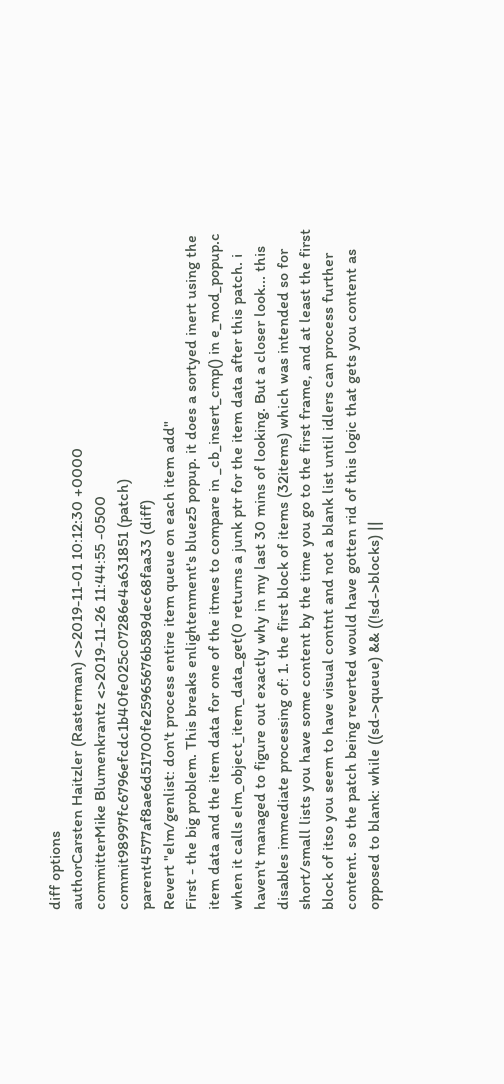diff options
authorCarsten Haitzler (Rasterman) <>2019-11-01 10:12:30 +0000
committerMike Blumenkrantz <>2019-11-26 11:44:55 -0500
commit98997fc6796efcdc1b40fe025c07286e4a631851 (patch)
parent4577af8ae6d51700fe25965676b589dec68faa33 (diff)
Revert "elm/genlist: don't process entire item queue on each item add"
First - the big problem. This breaks enlightenment's bluez5 popup. it does a sortyed inert using the item data and the item data for one of the itmes to compare in _cb_insert_cmp() in e_mod_popup.c when it calls elm_object_item_data_get(0 returns a junk ptr for the item data after this patch. i haven't managed to figure out exactly why in my last 30 mins of looking. But a closer look... this disables immediate processing of: 1. the first block of items (32items) which was intended so for short/small lists you have some content by the time you go to the first frame, and at least the first block of itso you seem to have visual contnt and not a blank list until idlers can process further content. so the patch being reverted would have gotten rid of this logic that gets you content as opposed to blank: while ((sd->queue) && ((!sd->blocks) ||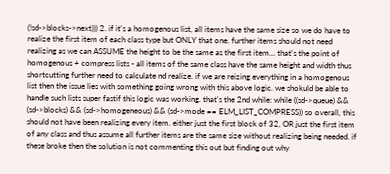(!sd->blocks->next))) 2. if it's a homogenous list, all items have the same size so we do have to realize the first item of each class type but ONLY that one. further items should not need realizing as we can ASSUME the height to be the same as the first item... that's the point of homogenous + compress lists - all items of the same class have the same height and width thus shortcutting further need to calculate nd realize. if we are reizing everything in a homogenous list then the issue lies with something going wrong with this above logic. we shokuld be able to handle such lists super fastif this logic was working. that's the 2nd while: while ((sd->queue) && (sd->blocks) && (sd->homogeneous) && (sd->mode == ELM_LIST_COMPRESS)) so overall, this should not have been realizing every item. either just the first block of 32, OR just the first item of any class and thus assume all further items are the same size without realizing being needed. if these broke then the solution is not commenting this out but finding out why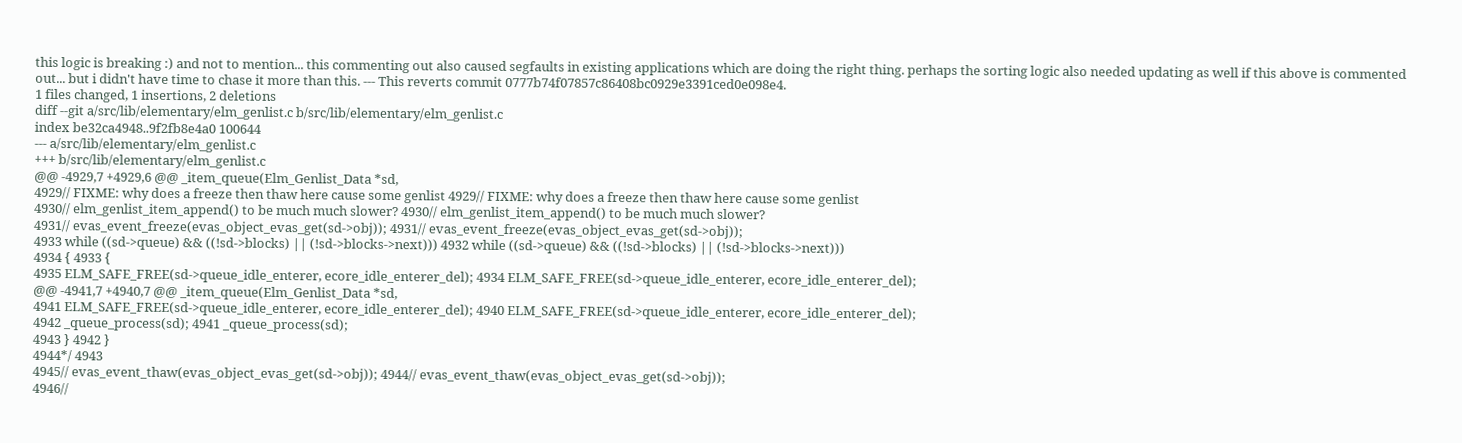this logic is breaking :) and not to mention... this commenting out also caused segfaults in existing applications which are doing the right thing. perhaps the sorting logic also needed updating as well if this above is commented out... but i didn't have time to chase it more than this. --- This reverts commit 0777b74f07857c86408bc0929e3391ced0e098e4.
1 files changed, 1 insertions, 2 deletions
diff --git a/src/lib/elementary/elm_genlist.c b/src/lib/elementary/elm_genlist.c
index be32ca4948..9f2fb8e4a0 100644
--- a/src/lib/elementary/elm_genlist.c
+++ b/src/lib/elementary/elm_genlist.c
@@ -4929,7 +4929,6 @@ _item_queue(Elm_Genlist_Data *sd,
4929// FIXME: why does a freeze then thaw here cause some genlist 4929// FIXME: why does a freeze then thaw here cause some genlist
4930// elm_genlist_item_append() to be much much slower? 4930// elm_genlist_item_append() to be much much slower?
4931// evas_event_freeze(evas_object_evas_get(sd->obj)); 4931// evas_event_freeze(evas_object_evas_get(sd->obj));
4933 while ((sd->queue) && ((!sd->blocks) || (!sd->blocks->next))) 4932 while ((sd->queue) && ((!sd->blocks) || (!sd->blocks->next)))
4934 { 4933 {
4935 ELM_SAFE_FREE(sd->queue_idle_enterer, ecore_idle_enterer_del); 4934 ELM_SAFE_FREE(sd->queue_idle_enterer, ecore_idle_enterer_del);
@@ -4941,7 +4940,7 @@ _item_queue(Elm_Genlist_Data *sd,
4941 ELM_SAFE_FREE(sd->queue_idle_enterer, ecore_idle_enterer_del); 4940 ELM_SAFE_FREE(sd->queue_idle_enterer, ecore_idle_enterer_del);
4942 _queue_process(sd); 4941 _queue_process(sd);
4943 } 4942 }
4944*/ 4943
4945// evas_event_thaw(evas_object_evas_get(sd->obj)); 4944// evas_event_thaw(evas_object_evas_get(sd->obj));
4946//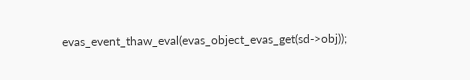evas_event_thaw_eval(evas_object_evas_get(sd->obj));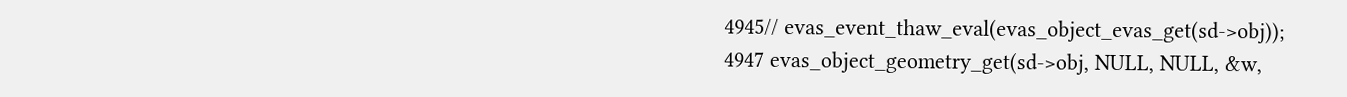4945// evas_event_thaw_eval(evas_object_evas_get(sd->obj));
4947 evas_object_geometry_get(sd->obj, NULL, NULL, &w,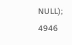NULL); 4946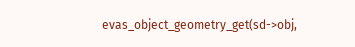evas_object_geometry_get(sd->obj,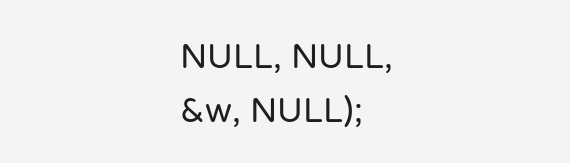NULL, NULL, &w, NULL);